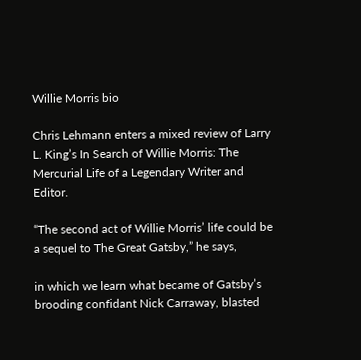Willie Morris bio

Chris Lehmann enters a mixed review of Larry L. King’s In Search of Willie Morris: The Mercurial Life of a Legendary Writer and Editor.

“The second act of Willie Morris’ life could be a sequel to The Great Gatsby,” he says,

in which we learn what became of Gatsby’s brooding confidant Nick Carraway, blasted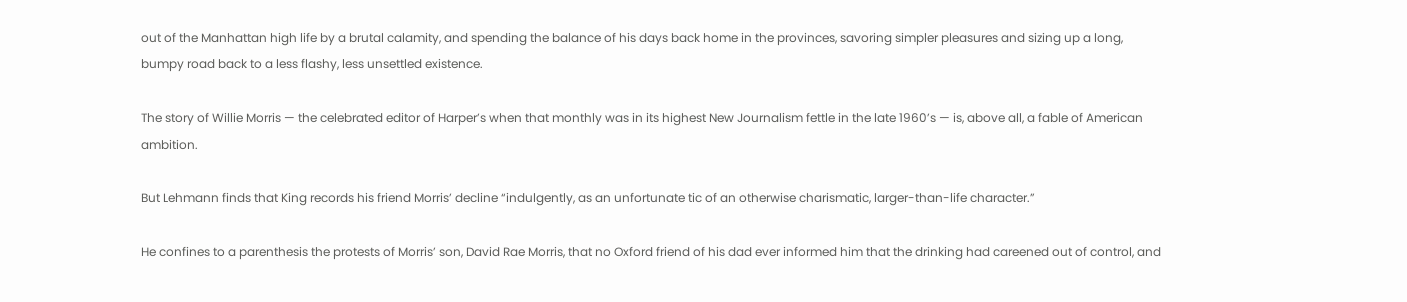out of the Manhattan high life by a brutal calamity, and spending the balance of his days back home in the provinces, savoring simpler pleasures and sizing up a long, bumpy road back to a less flashy, less unsettled existence.

The story of Willie Morris — the celebrated editor of Harper’s when that monthly was in its highest New Journalism fettle in the late 1960’s — is, above all, a fable of American ambition.

But Lehmann finds that King records his friend Morris’ decline “indulgently, as an unfortunate tic of an otherwise charismatic, larger-than-life character.”

He confines to a parenthesis the protests of Morris’ son, David Rae Morris, that no Oxford friend of his dad ever informed him that the drinking had careened out of control, and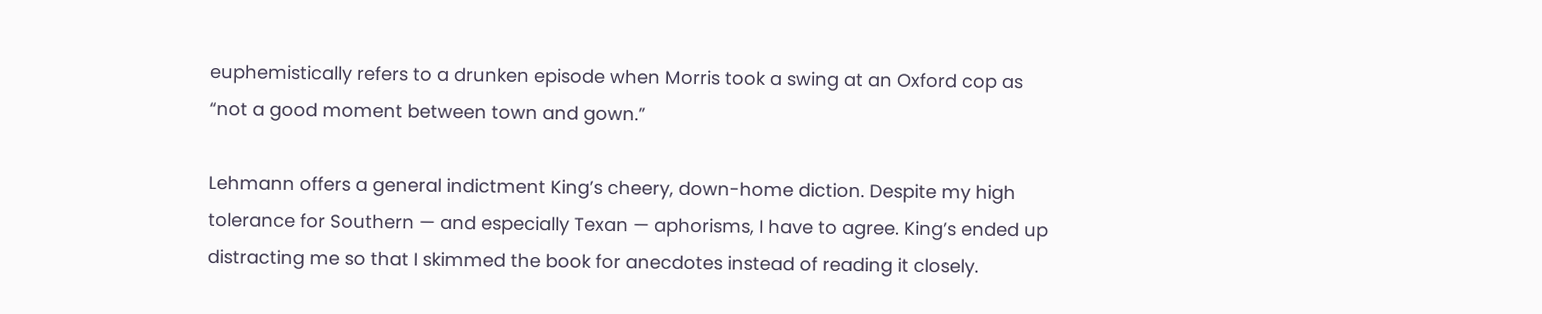euphemistically refers to a drunken episode when Morris took a swing at an Oxford cop as “not a good moment between town and gown.”

Lehmann offers a general indictment King’s cheery, down-home diction. Despite my high tolerance for Southern — and especially Texan — aphorisms, I have to agree. King’s ended up distracting me so that I skimmed the book for anecdotes instead of reading it closely.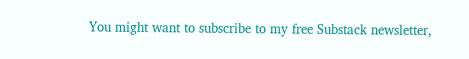You might want to subscribe to my free Substack newsletter,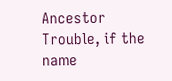Ancestor Trouble, if the name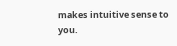makes intuitive sense to you.